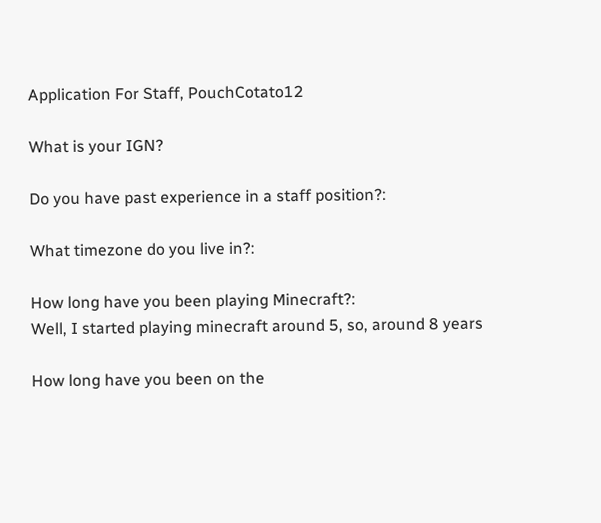Application For Staff, PouchCotato12

What is your IGN?

Do you have past experience in a staff position?:

What timezone do you live in?:

How long have you been playing Minecraft?:
Well, I started playing minecraft around 5, so, around 8 years

How long have you been on the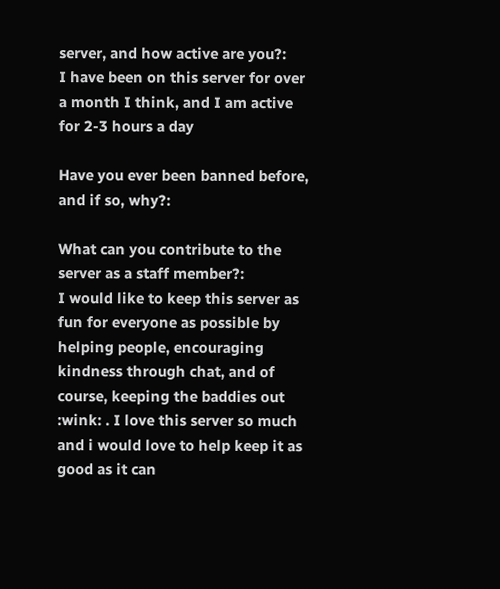server, and how active are you?:
I have been on this server for over a month I think, and I am active for 2-3 hours a day

Have you ever been banned before, and if so, why?:

What can you contribute to the server as a staff member?:
I would like to keep this server as fun for everyone as possible by helping people, encouraging kindness through chat, and of course, keeping the baddies out :wink: . I love this server so much and i would love to help keep it as good as it can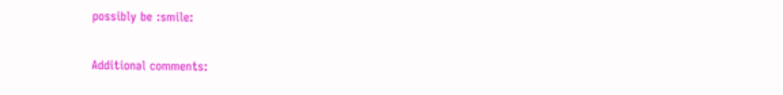possibly be :smile:

Additional comments: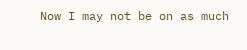Now I may not be on as much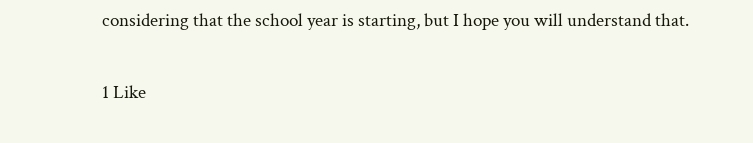considering that the school year is starting, but I hope you will understand that.

1 Like